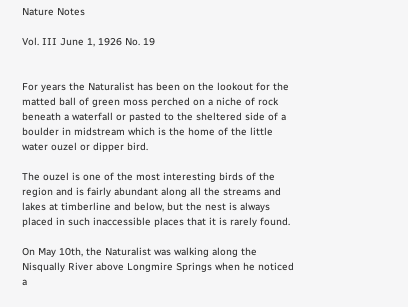Nature Notes

Vol. III June 1, 1926 No. 19


For years the Naturalist has been on the lookout for the matted ball of green moss perched on a niche of rock beneath a waterfall or pasted to the sheltered side of a boulder in midstream which is the home of the little water ouzel or dipper bird.

The ouzel is one of the most interesting birds of the region and is fairly abundant along all the streams and lakes at timberline and below, but the nest is always placed in such inaccessible places that it is rarely found.

On May 10th, the Naturalist was walking along the Nisqually River above Longmire Springs when he noticed a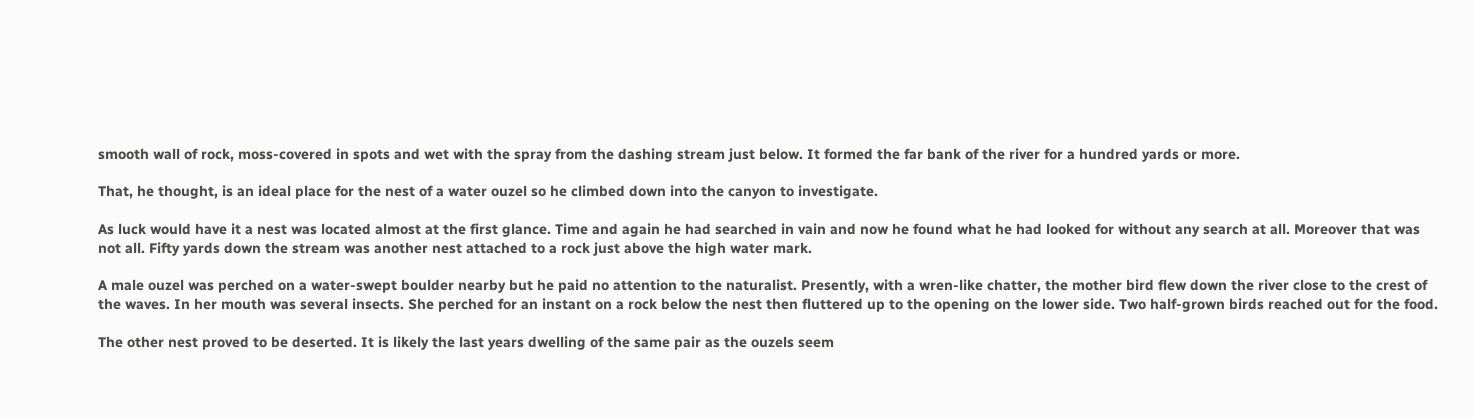smooth wall of rock, moss-covered in spots and wet with the spray from the dashing stream just below. It formed the far bank of the river for a hundred yards or more.

That, he thought, is an ideal place for the nest of a water ouzel so he climbed down into the canyon to investigate.

As luck would have it a nest was located almost at the first glance. Time and again he had searched in vain and now he found what he had looked for without any search at all. Moreover that was not all. Fifty yards down the stream was another nest attached to a rock just above the high water mark.

A male ouzel was perched on a water-swept boulder nearby but he paid no attention to the naturalist. Presently, with a wren-like chatter, the mother bird flew down the river close to the crest of the waves. In her mouth was several insects. She perched for an instant on a rock below the nest then fluttered up to the opening on the lower side. Two half-grown birds reached out for the food.

The other nest proved to be deserted. It is likely the last years dwelling of the same pair as the ouzels seem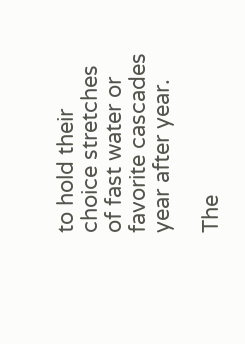to hold their choice stretches of fast water or favorite cascades year after year.

The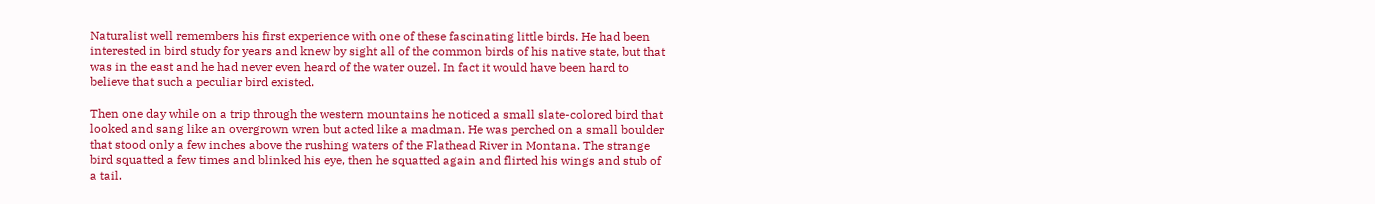Naturalist well remembers his first experience with one of these fascinating little birds. He had been interested in bird study for years and knew by sight all of the common birds of his native state, but that was in the east and he had never even heard of the water ouzel. In fact it would have been hard to believe that such a peculiar bird existed.

Then one day while on a trip through the western mountains he noticed a small slate-colored bird that looked and sang like an overgrown wren but acted like a madman. He was perched on a small boulder that stood only a few inches above the rushing waters of the Flathead River in Montana. The strange bird squatted a few times and blinked his eye, then he squatted again and flirted his wings and stub of a tail.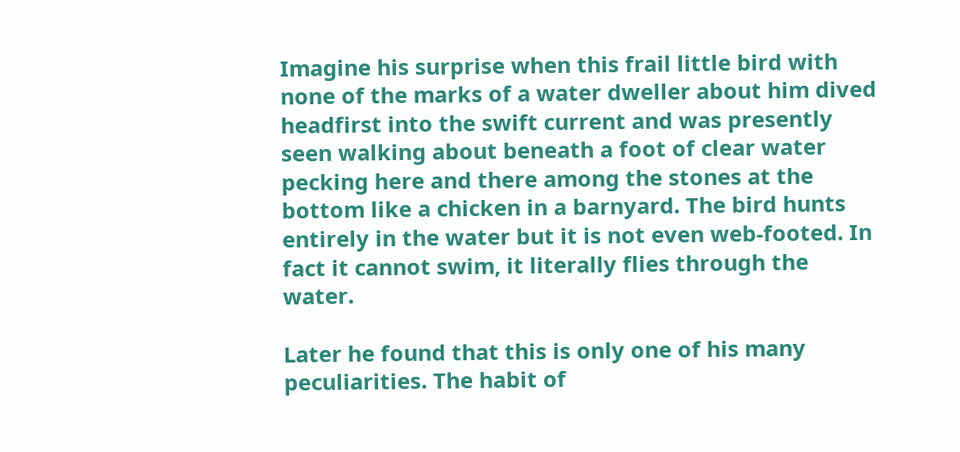Imagine his surprise when this frail little bird with none of the marks of a water dweller about him dived headfirst into the swift current and was presently seen walking about beneath a foot of clear water pecking here and there among the stones at the bottom like a chicken in a barnyard. The bird hunts entirely in the water but it is not even web-footed. In fact it cannot swim, it literally flies through the water.

Later he found that this is only one of his many peculiarities. The habit of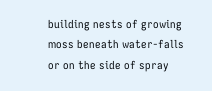building nests of growing moss beneath water-falls or on the side of spray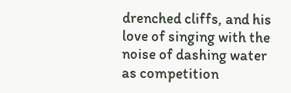drenched cliffs, and his love of singing with the noise of dashing water as competition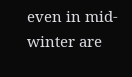even in mid-winter are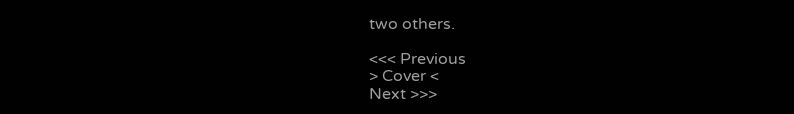two others.

<<< Previous
> Cover <
Next >>>